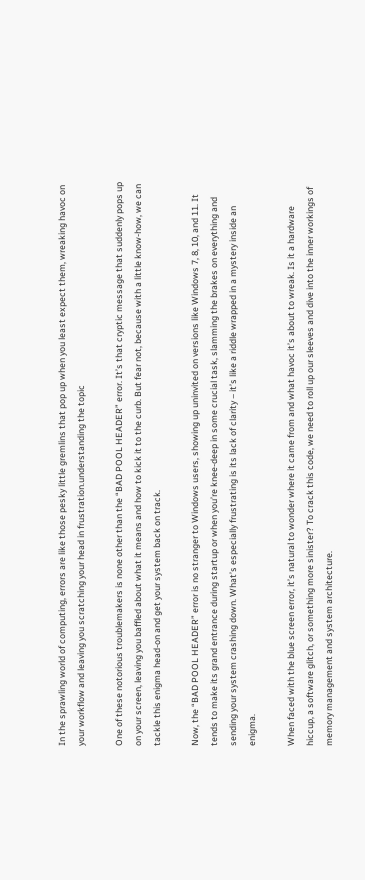In the sprawling world of computing, errors are like those pesky little gremlins that pop up when you least expect them, wreaking havoc on your workflow and leaving you scratching your head in frustration.understanding the topic

One of these notorious troublemakers is none other than the “BAD POOL HEADER” error. It’s that cryptic message that suddenly pops up on your screen, leaving you baffled about what it means and how to kick it to the curb. But fear not, because with a little know-how, we can tackle this enigma head-on and get your system back on track.

Now, the “BAD POOL HEADER” error is no stranger to Windows users, showing up uninvited on versions like Windows 7, 8, 10, and 11. It tends to make its grand entrance during startup or when you’re knee-deep in some crucial task, slamming the brakes on everything and sending your system crashing down. What’s especially frustrating is its lack of clarity – it’s like a riddle wrapped in a mystery inside an enigma.

When faced with the blue screen error, it’s natural to wonder where it came from and what havoc it’s about to wreak. Is it a hardware hiccup, a software glitch, or something more sinister? To crack this code, we need to roll up our sleeves and dive into the inner workings of memory management and system architecture.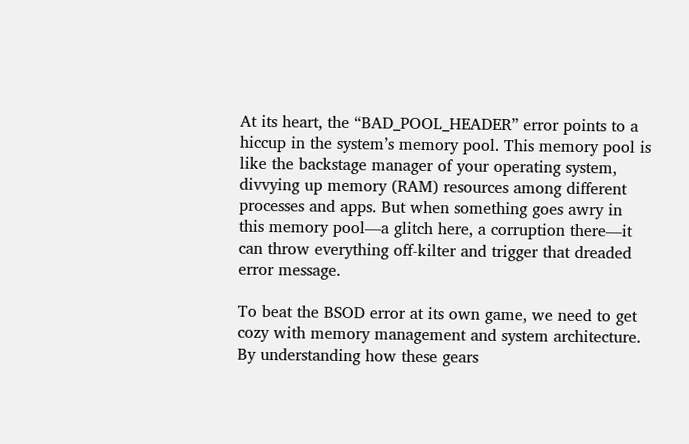At its heart, the “BAD_POOL_HEADER” error points to a hiccup in the system’s memory pool. This memory pool is like the backstage manager of your operating system, divvying up memory (RAM) resources among different processes and apps. But when something goes awry in this memory pool—a glitch here, a corruption there—it can throw everything off-kilter and trigger that dreaded error message.

To beat the BSOD error at its own game, we need to get cozy with memory management and system architecture. By understanding how these gears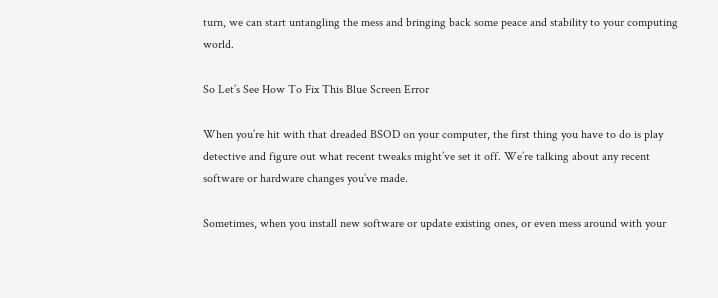turn, we can start untangling the mess and bringing back some peace and stability to your computing world.

So Let’s See How To Fix This Blue Screen Error

When you’re hit with that dreaded BSOD on your computer, the first thing you have to do is play detective and figure out what recent tweaks might’ve set it off. We’re talking about any recent software or hardware changes you’ve made.

Sometimes, when you install new software or update existing ones, or even mess around with your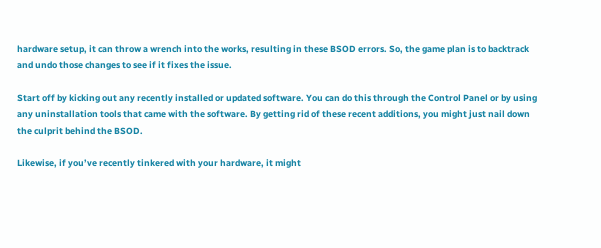hardware setup, it can throw a wrench into the works, resulting in these BSOD errors. So, the game plan is to backtrack and undo those changes to see if it fixes the issue.

Start off by kicking out any recently installed or updated software. You can do this through the Control Panel or by using any uninstallation tools that came with the software. By getting rid of these recent additions, you might just nail down the culprit behind the BSOD.

Likewise, if you’ve recently tinkered with your hardware, it might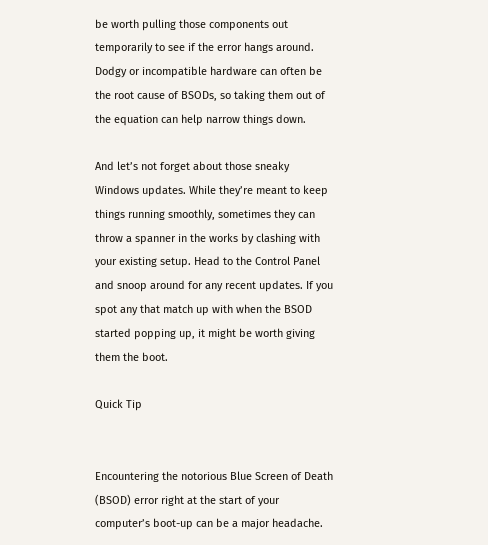be worth pulling those components out temporarily to see if the error hangs around. Dodgy or incompatible hardware can often be the root cause of BSODs, so taking them out of the equation can help narrow things down.

And let’s not forget about those sneaky Windows updates. While they’re meant to keep things running smoothly, sometimes they can throw a spanner in the works by clashing with your existing setup. Head to the Control Panel and snoop around for any recent updates. If you spot any that match up with when the BSOD started popping up, it might be worth giving them the boot.

Quick Tip


Encountering the notorious Blue Screen of Death (BSOD) error right at the start of your computer’s boot-up can be a major headache.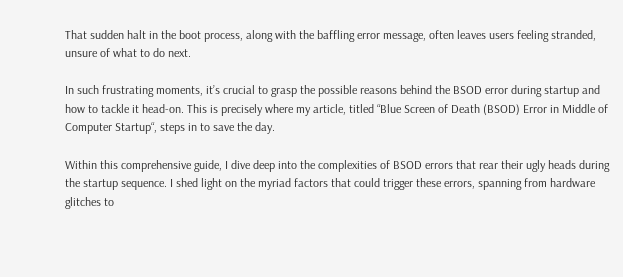That sudden halt in the boot process, along with the baffling error message, often leaves users feeling stranded, unsure of what to do next.

In such frustrating moments, it’s crucial to grasp the possible reasons behind the BSOD error during startup and how to tackle it head-on. This is precisely where my article, titled “Blue Screen of Death (BSOD) Error in Middle of Computer Startup“, steps in to save the day.

Within this comprehensive guide, I dive deep into the complexities of BSOD errors that rear their ugly heads during the startup sequence. I shed light on the myriad factors that could trigger these errors, spanning from hardware glitches to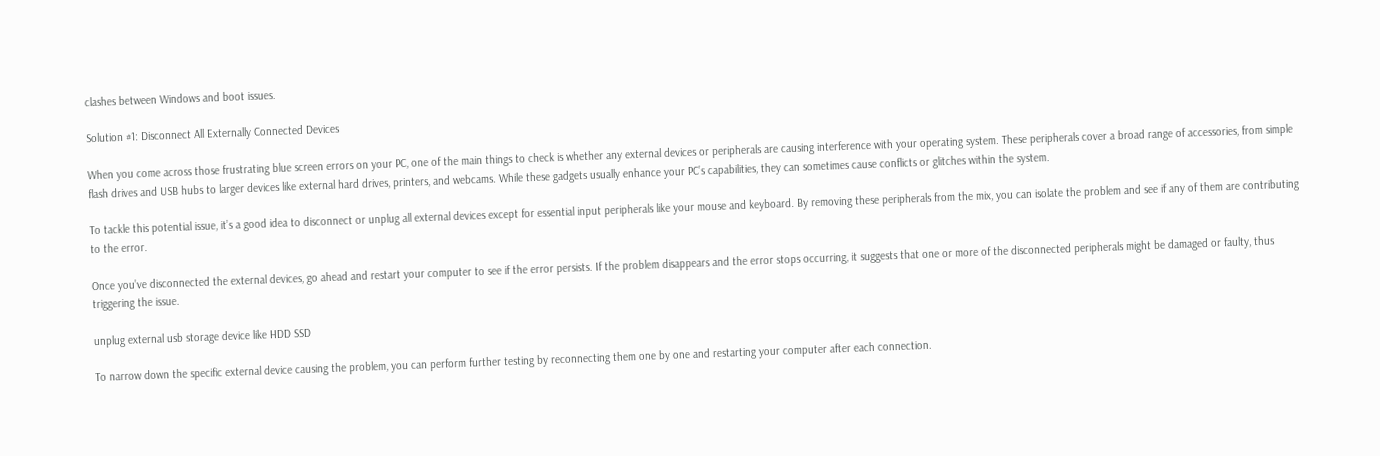clashes between Windows and boot issues.

Solution #1: Disconnect All Externally Connected Devices

When you come across those frustrating blue screen errors on your PC, one of the main things to check is whether any external devices or peripherals are causing interference with your operating system. These peripherals cover a broad range of accessories, from simple flash drives and USB hubs to larger devices like external hard drives, printers, and webcams. While these gadgets usually enhance your PC’s capabilities, they can sometimes cause conflicts or glitches within the system.

To tackle this potential issue, it’s a good idea to disconnect or unplug all external devices except for essential input peripherals like your mouse and keyboard. By removing these peripherals from the mix, you can isolate the problem and see if any of them are contributing to the error.

Once you’ve disconnected the external devices, go ahead and restart your computer to see if the error persists. If the problem disappears and the error stops occurring, it suggests that one or more of the disconnected peripherals might be damaged or faulty, thus triggering the issue.

unplug external usb storage device like HDD SSD

To narrow down the specific external device causing the problem, you can perform further testing by reconnecting them one by one and restarting your computer after each connection.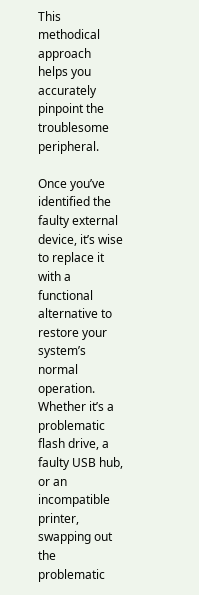This methodical approach helps you accurately pinpoint the troublesome peripheral.

Once you’ve identified the faulty external device, it’s wise to replace it with a functional alternative to restore your system’s normal operation. Whether it’s a problematic flash drive, a faulty USB hub, or an incompatible printer, swapping out the problematic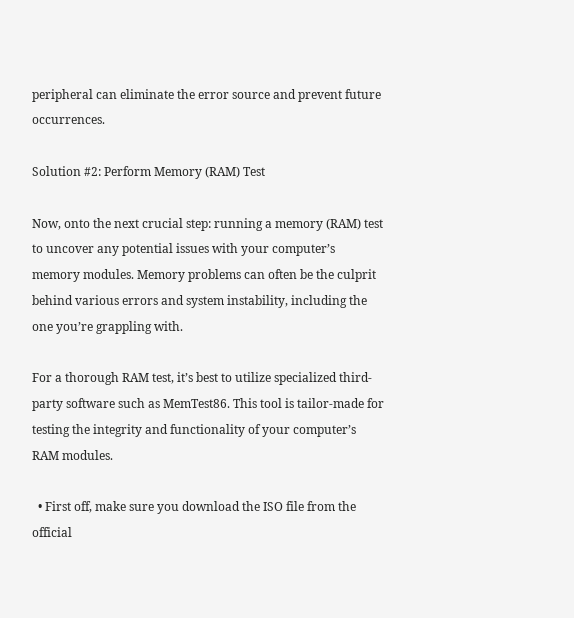peripheral can eliminate the error source and prevent future occurrences.

Solution #2: Perform Memory (RAM) Test

Now, onto the next crucial step: running a memory (RAM) test to uncover any potential issues with your computer’s memory modules. Memory problems can often be the culprit behind various errors and system instability, including the one you’re grappling with.

For a thorough RAM test, it’s best to utilize specialized third-party software such as MemTest86. This tool is tailor-made for testing the integrity and functionality of your computer’s RAM modules.

  • First off, make sure you download the ISO file from the official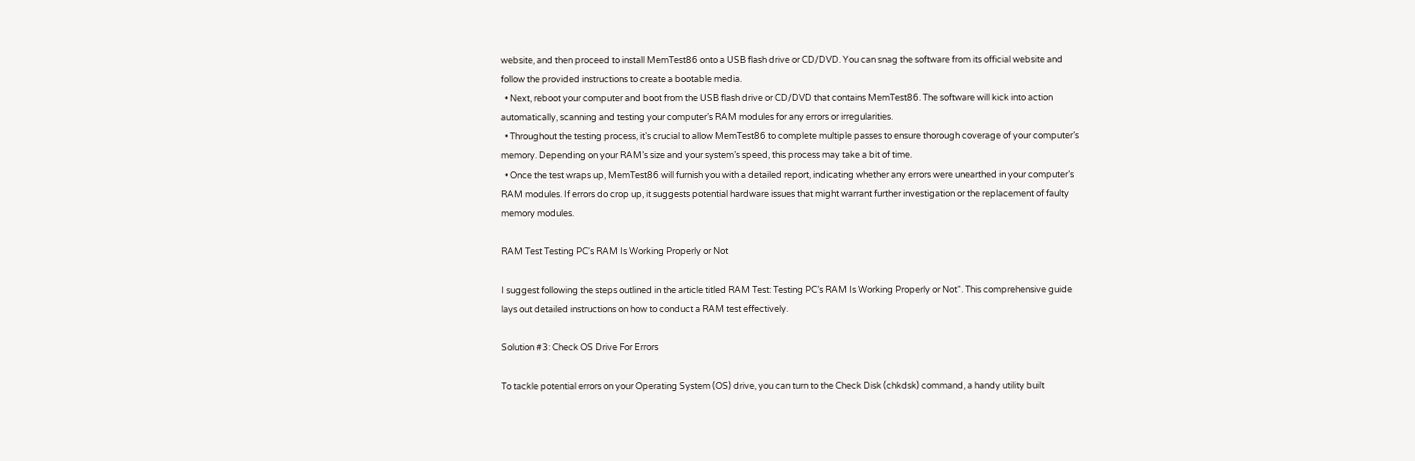website, and then proceed to install MemTest86 onto a USB flash drive or CD/DVD. You can snag the software from its official website and follow the provided instructions to create a bootable media.
  • Next, reboot your computer and boot from the USB flash drive or CD/DVD that contains MemTest86. The software will kick into action automatically, scanning and testing your computer’s RAM modules for any errors or irregularities.
  • Throughout the testing process, it’s crucial to allow MemTest86 to complete multiple passes to ensure thorough coverage of your computer’s memory. Depending on your RAM’s size and your system’s speed, this process may take a bit of time.
  • Once the test wraps up, MemTest86 will furnish you with a detailed report, indicating whether any errors were unearthed in your computer’s RAM modules. If errors do crop up, it suggests potential hardware issues that might warrant further investigation or the replacement of faulty memory modules.

RAM Test Testing PC's RAM Is Working Properly or Not

I suggest following the steps outlined in the article titled RAM Test: Testing PC’s RAM Is Working Properly or Not“. This comprehensive guide lays out detailed instructions on how to conduct a RAM test effectively.

Solution #3: Check OS Drive For Errors

To tackle potential errors on your Operating System (OS) drive, you can turn to the Check Disk (chkdsk) command, a handy utility built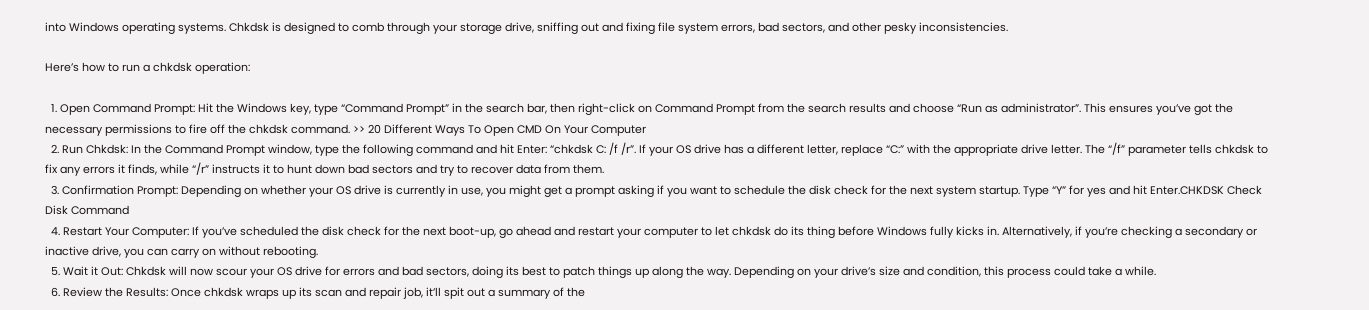into Windows operating systems. Chkdsk is designed to comb through your storage drive, sniffing out and fixing file system errors, bad sectors, and other pesky inconsistencies.

Here’s how to run a chkdsk operation:

  1. Open Command Prompt: Hit the Windows key, type “Command Prompt” in the search bar, then right-click on Command Prompt from the search results and choose “Run as administrator”. This ensures you’ve got the necessary permissions to fire off the chkdsk command. >> 20 Different Ways To Open CMD On Your Computer
  2. Run Chkdsk: In the Command Prompt window, type the following command and hit Enter: “chkdsk C: /f /r”. If your OS drive has a different letter, replace “C:” with the appropriate drive letter. The “/f” parameter tells chkdsk to fix any errors it finds, while “/r” instructs it to hunt down bad sectors and try to recover data from them.
  3. Confirmation Prompt: Depending on whether your OS drive is currently in use, you might get a prompt asking if you want to schedule the disk check for the next system startup. Type “Y” for yes and hit Enter.CHKDSK Check Disk Command
  4. Restart Your Computer: If you’ve scheduled the disk check for the next boot-up, go ahead and restart your computer to let chkdsk do its thing before Windows fully kicks in. Alternatively, if you’re checking a secondary or inactive drive, you can carry on without rebooting.
  5. Wait it Out: Chkdsk will now scour your OS drive for errors and bad sectors, doing its best to patch things up along the way. Depending on your drive’s size and condition, this process could take a while.
  6. Review the Results: Once chkdsk wraps up its scan and repair job, it’ll spit out a summary of the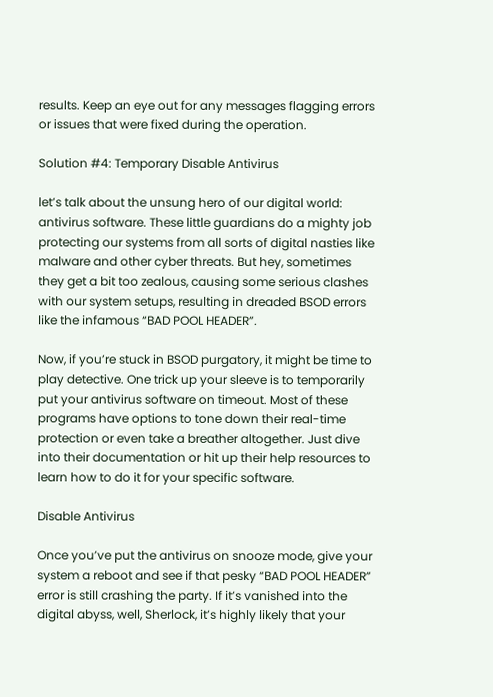results. Keep an eye out for any messages flagging errors or issues that were fixed during the operation.

Solution #4: Temporary Disable Antivirus

let’s talk about the unsung hero of our digital world: antivirus software. These little guardians do a mighty job protecting our systems from all sorts of digital nasties like malware and other cyber threats. But hey, sometimes they get a bit too zealous, causing some serious clashes with our system setups, resulting in dreaded BSOD errors like the infamous “BAD POOL HEADER”.

Now, if you’re stuck in BSOD purgatory, it might be time to play detective. One trick up your sleeve is to temporarily put your antivirus software on timeout. Most of these programs have options to tone down their real-time protection or even take a breather altogether. Just dive into their documentation or hit up their help resources to learn how to do it for your specific software.

Disable Antivirus

Once you’ve put the antivirus on snooze mode, give your system a reboot and see if that pesky “BAD POOL HEADER” error is still crashing the party. If it’s vanished into the digital abyss, well, Sherlock, it’s highly likely that your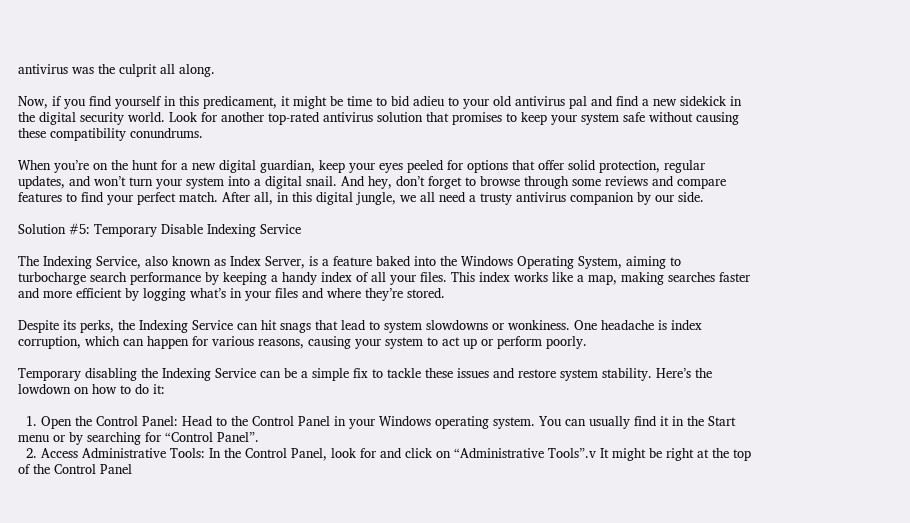antivirus was the culprit all along.

Now, if you find yourself in this predicament, it might be time to bid adieu to your old antivirus pal and find a new sidekick in the digital security world. Look for another top-rated antivirus solution that promises to keep your system safe without causing these compatibility conundrums.

When you’re on the hunt for a new digital guardian, keep your eyes peeled for options that offer solid protection, regular updates, and won’t turn your system into a digital snail. And hey, don’t forget to browse through some reviews and compare features to find your perfect match. After all, in this digital jungle, we all need a trusty antivirus companion by our side.

Solution #5: Temporary Disable Indexing Service

The Indexing Service, also known as Index Server, is a feature baked into the Windows Operating System, aiming to turbocharge search performance by keeping a handy index of all your files. This index works like a map, making searches faster and more efficient by logging what’s in your files and where they’re stored.

Despite its perks, the Indexing Service can hit snags that lead to system slowdowns or wonkiness. One headache is index corruption, which can happen for various reasons, causing your system to act up or perform poorly.

Temporary disabling the Indexing Service can be a simple fix to tackle these issues and restore system stability. Here’s the lowdown on how to do it:

  1. Open the Control Panel: Head to the Control Panel in your Windows operating system. You can usually find it in the Start menu or by searching for “Control Panel”.
  2. Access Administrative Tools: In the Control Panel, look for and click on “Administrative Tools”.v It might be right at the top of the Control Panel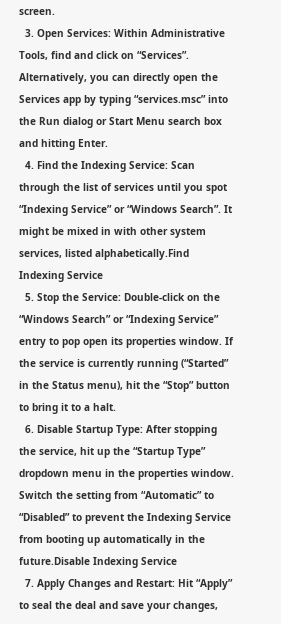screen.
  3. Open Services: Within Administrative Tools, find and click on “Services”. Alternatively, you can directly open the Services app by typing “services.msc” into the Run dialog or Start Menu search box and hitting Enter.
  4. Find the Indexing Service: Scan through the list of services until you spot “Indexing Service” or “Windows Search”. It might be mixed in with other system services, listed alphabetically.Find Indexing Service
  5. Stop the Service: Double-click on the “Windows Search” or “Indexing Service” entry to pop open its properties window. If the service is currently running (“Started” in the Status menu), hit the “Stop” button to bring it to a halt.
  6. Disable Startup Type: After stopping the service, hit up the “Startup Type” dropdown menu in the properties window. Switch the setting from “Automatic” to “Disabled” to prevent the Indexing Service from booting up automatically in the future.Disable Indexing Service
  7. Apply Changes and Restart: Hit “Apply” to seal the deal and save your changes,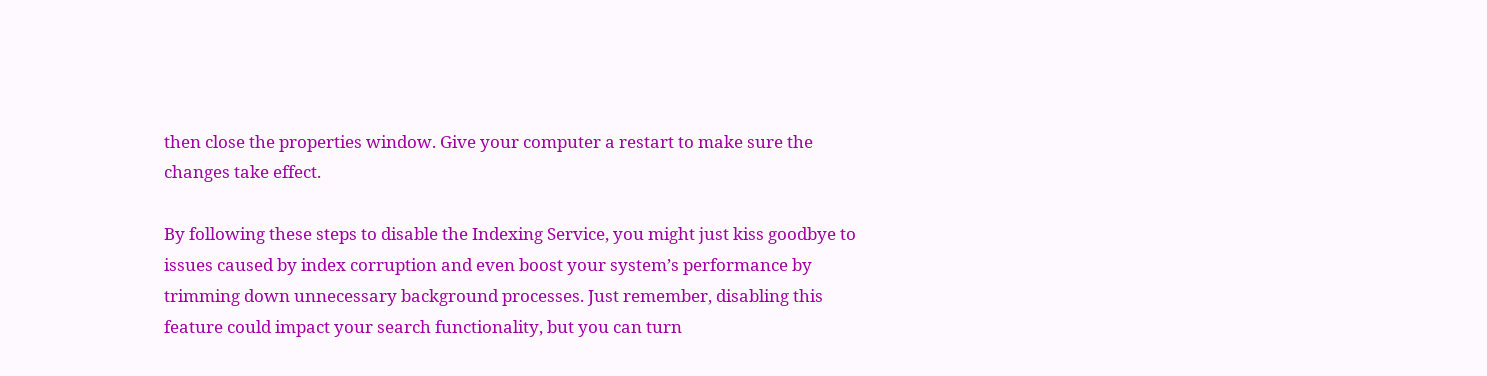then close the properties window. Give your computer a restart to make sure the changes take effect.

By following these steps to disable the Indexing Service, you might just kiss goodbye to issues caused by index corruption and even boost your system’s performance by trimming down unnecessary background processes. Just remember, disabling this feature could impact your search functionality, but you can turn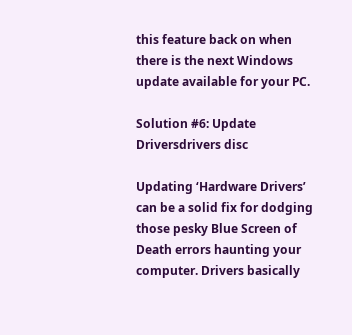this feature back on when there is the next Windows update available for your PC.

Solution #6: Update Driversdrivers disc

Updating ‘Hardware Drivers’ can be a solid fix for dodging those pesky Blue Screen of Death errors haunting your computer. Drivers basically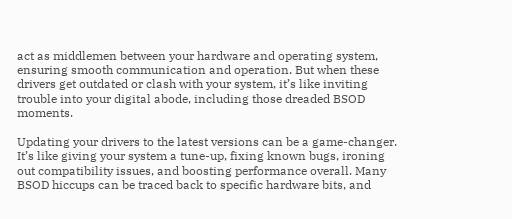act as middlemen between your hardware and operating system, ensuring smooth communication and operation. But when these drivers get outdated or clash with your system, it’s like inviting trouble into your digital abode, including those dreaded BSOD moments.

Updating your drivers to the latest versions can be a game-changer. It’s like giving your system a tune-up, fixing known bugs, ironing out compatibility issues, and boosting performance overall. Many BSOD hiccups can be traced back to specific hardware bits, and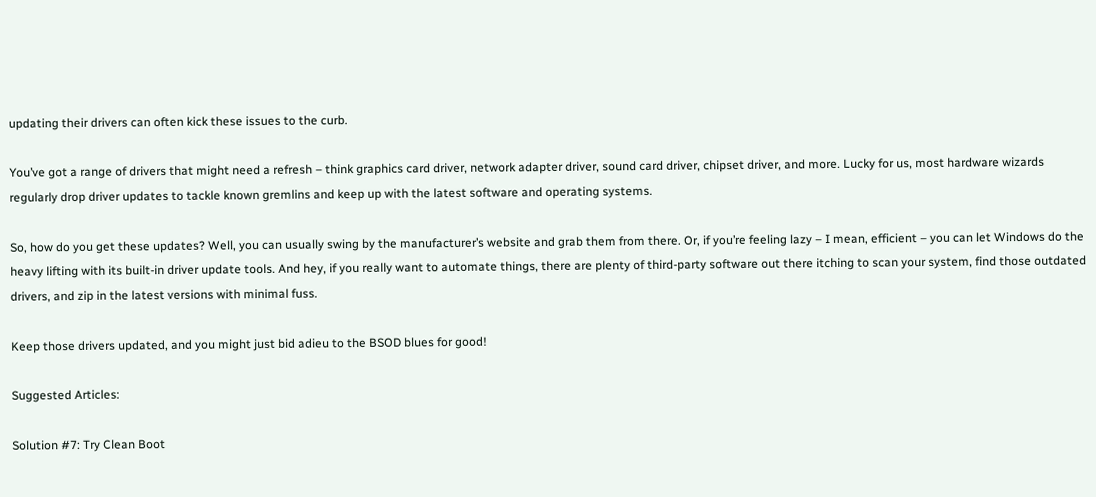updating their drivers can often kick these issues to the curb.

You’ve got a range of drivers that might need a refresh – think graphics card driver, network adapter driver, sound card driver, chipset driver, and more. Lucky for us, most hardware wizards regularly drop driver updates to tackle known gremlins and keep up with the latest software and operating systems.

So, how do you get these updates? Well, you can usually swing by the manufacturer’s website and grab them from there. Or, if you’re feeling lazy – I mean, efficient – you can let Windows do the heavy lifting with its built-in driver update tools. And hey, if you really want to automate things, there are plenty of third-party software out there itching to scan your system, find those outdated drivers, and zip in the latest versions with minimal fuss.

Keep those drivers updated, and you might just bid adieu to the BSOD blues for good!

Suggested Articles:

Solution #7: Try Clean Boot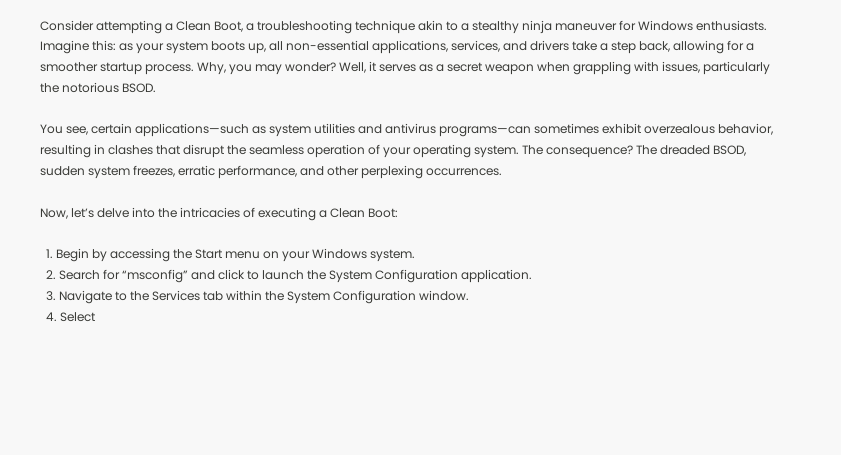Consider attempting a Clean Boot, a troubleshooting technique akin to a stealthy ninja maneuver for Windows enthusiasts. Imagine this: as your system boots up, all non-essential applications, services, and drivers take a step back, allowing for a smoother startup process. Why, you may wonder? Well, it serves as a secret weapon when grappling with issues, particularly the notorious BSOD.

You see, certain applications—such as system utilities and antivirus programs—can sometimes exhibit overzealous behavior, resulting in clashes that disrupt the seamless operation of your operating system. The consequence? The dreaded BSOD, sudden system freezes, erratic performance, and other perplexing occurrences.

Now, let’s delve into the intricacies of executing a Clean Boot:

  1. Begin by accessing the Start menu on your Windows system.
  2. Search for “msconfig” and click to launch the System Configuration application.
  3. Navigate to the Services tab within the System Configuration window.
  4. Select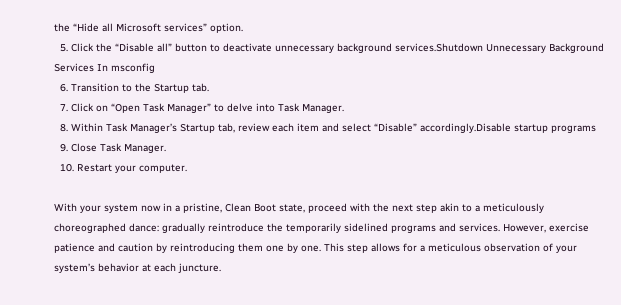the “Hide all Microsoft services” option.
  5. Click the “Disable all” button to deactivate unnecessary background services.Shutdown Unnecessary Background Services In msconfig
  6. Transition to the Startup tab.
  7. Click on “Open Task Manager” to delve into Task Manager.
  8. Within Task Manager’s Startup tab, review each item and select “Disable” accordingly.Disable startup programs
  9. Close Task Manager.
  10. Restart your computer.

With your system now in a pristine, Clean Boot state, proceed with the next step akin to a meticulously choreographed dance: gradually reintroduce the temporarily sidelined programs and services. However, exercise patience and caution by reintroducing them one by one. This step allows for a meticulous observation of your system’s behavior at each juncture.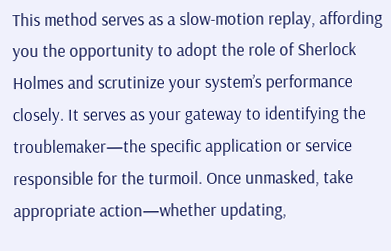This method serves as a slow-motion replay, affording you the opportunity to adopt the role of Sherlock Holmes and scrutinize your system’s performance closely. It serves as your gateway to identifying the troublemaker—the specific application or service responsible for the turmoil. Once unmasked, take appropriate action—whether updating,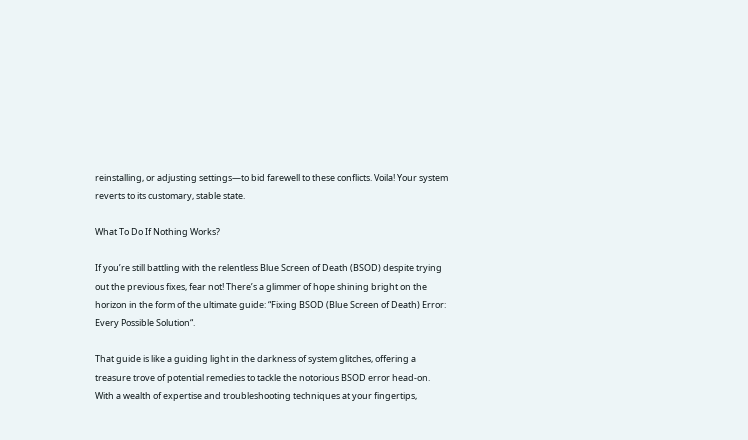reinstalling, or adjusting settings—to bid farewell to these conflicts. Voila! Your system reverts to its customary, stable state.

What To Do If Nothing Works?

If you’re still battling with the relentless Blue Screen of Death (BSOD) despite trying out the previous fixes, fear not! There’s a glimmer of hope shining bright on the horizon in the form of the ultimate guide: “Fixing BSOD (Blue Screen of Death) Error: Every Possible Solution“.

That guide is like a guiding light in the darkness of system glitches, offering a treasure trove of potential remedies to tackle the notorious BSOD error head-on. With a wealth of expertise and troubleshooting techniques at your fingertips,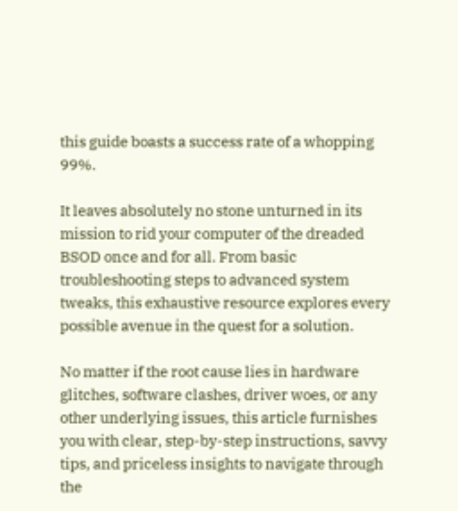this guide boasts a success rate of a whopping 99%.

It leaves absolutely no stone unturned in its mission to rid your computer of the dreaded BSOD once and for all. From basic troubleshooting steps to advanced system tweaks, this exhaustive resource explores every possible avenue in the quest for a solution.

No matter if the root cause lies in hardware glitches, software clashes, driver woes, or any other underlying issues, this article furnishes you with clear, step-by-step instructions, savvy tips, and priceless insights to navigate through the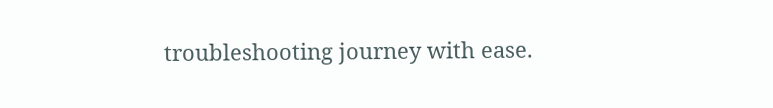troubleshooting journey with ease.